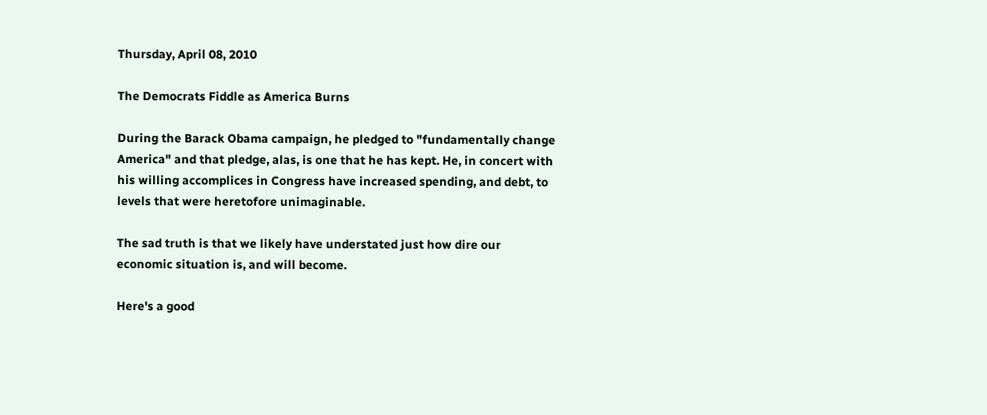Thursday, April 08, 2010

The Democrats Fiddle as America Burns

During the Barack Obama campaign, he pledged to "fundamentally change America" and that pledge, alas, is one that he has kept. He, in concert with his willing accomplices in Congress have increased spending, and debt, to levels that were heretofore unimaginable.

The sad truth is that we likely have understated just how dire our economic situation is, and will become.

Here's a good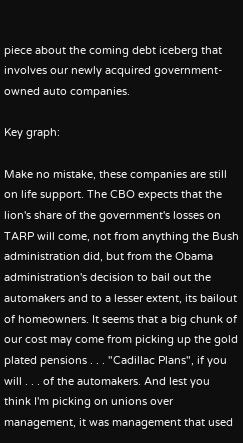piece about the coming debt iceberg that involves our newly acquired government-owned auto companies.

Key graph:

Make no mistake, these companies are still on life support. The CBO expects that the lion's share of the government's losses on TARP will come, not from anything the Bush administration did, but from the Obama administration's decision to bail out the automakers and to a lesser extent, its bailout of homeowners. It seems that a big chunk of our cost may come from picking up the gold plated pensions . . . "Cadillac Plans", if you will . . . of the automakers. And lest you think I'm picking on unions over management, it was management that used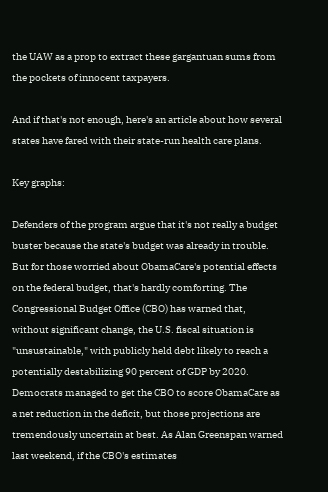the UAW as a prop to extract these gargantuan sums from the pockets of innocent taxpayers.

And if that's not enough, here's an article about how several states have fared with their state-run health care plans.

Key graphs:

Defenders of the program argue that it's not really a budget buster because the state's budget was already in trouble. But for those worried about ObamaCare's potential effects on the federal budget, that's hardly comforting. The Congressional Budget Office (CBO) has warned that, without significant change, the U.S. fiscal situation is "unsustainable," with publicly held debt likely to reach a potentially destabilizing 90 percent of GDP by 2020. Democrats managed to get the CBO to score ObamaCare as a net reduction in the deficit, but those projections are tremendously uncertain at best. As Alan Greenspan warned last weekend, if the CBO's estimates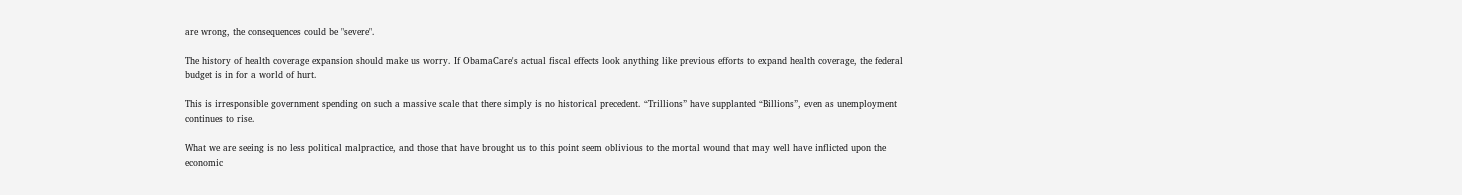are wrong, the consequences could be "severe".

The history of health coverage expansion should make us worry. If ObamaCare's actual fiscal effects look anything like previous efforts to expand health coverage, the federal budget is in for a world of hurt.

This is irresponsible government spending on such a massive scale that there simply is no historical precedent. “Trillions” have supplanted “Billions”, even as unemployment continues to rise.

What we are seeing is no less political malpractice, and those that have brought us to this point seem oblivious to the mortal wound that may well have inflicted upon the economic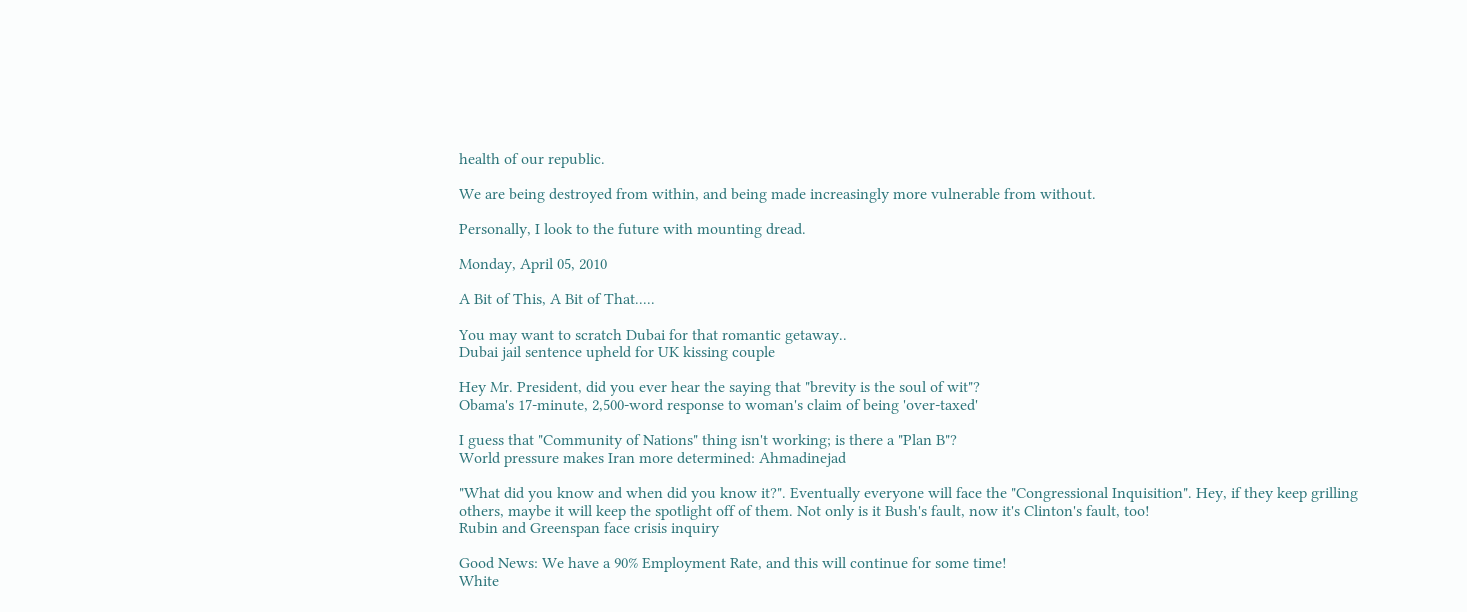health of our republic.

We are being destroyed from within, and being made increasingly more vulnerable from without.

Personally, I look to the future with mounting dread.

Monday, April 05, 2010

A Bit of This, A Bit of That.....

You may want to scratch Dubai for that romantic getaway..
Dubai jail sentence upheld for UK kissing couple

Hey Mr. President, did you ever hear the saying that "brevity is the soul of wit"?
Obama's 17-minute, 2,500-word response to woman's claim of being 'over-taxed'

I guess that "Community of Nations" thing isn't working; is there a "Plan B"?
World pressure makes Iran more determined: Ahmadinejad

"What did you know and when did you know it?". Eventually everyone will face the "Congressional Inquisition". Hey, if they keep grilling others, maybe it will keep the spotlight off of them. Not only is it Bush's fault, now it's Clinton's fault, too!
Rubin and Greenspan face crisis inquiry

Good News: We have a 90% Employment Rate, and this will continue for some time!
White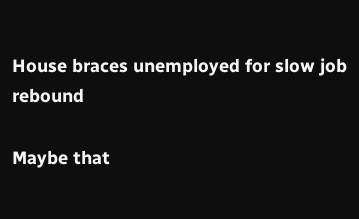House braces unemployed for slow job rebound

Maybe that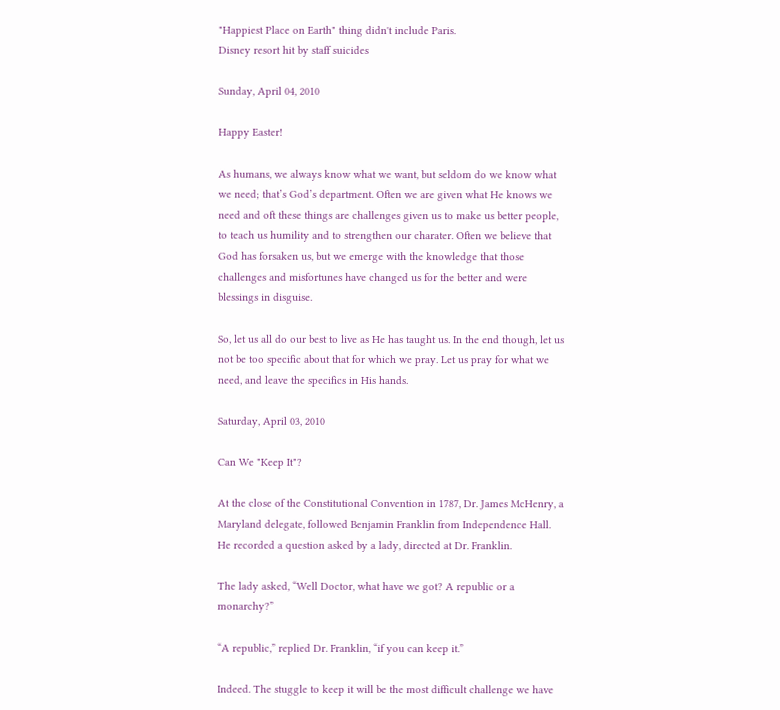"Happiest Place on Earth" thing didn't include Paris.
Disney resort hit by staff suicides

Sunday, April 04, 2010

Happy Easter!

As humans, we always know what we want, but seldom do we know what we need; that’s God’s department. Often we are given what He knows we need and oft these things are challenges given us to make us better people, to teach us humility and to strengthen our charater. Often we believe that God has forsaken us, but we emerge with the knowledge that those challenges and misfortunes have changed us for the better and were blessings in disguise.

So, let us all do our best to live as He has taught us. In the end though, let us not be too specific about that for which we pray. Let us pray for what we need, and leave the specifics in His hands.

Saturday, April 03, 2010

Can We "Keep It"?

At the close of the Constitutional Convention in 1787, Dr. James McHenry, a Maryland delegate, followed Benjamin Franklin from Independence Hall. He recorded a question asked by a lady, directed at Dr. Franklin.

The lady asked, “Well Doctor, what have we got? A republic or a monarchy?”

“A republic,” replied Dr. Franklin, “if you can keep it.”

Indeed. The stuggle to keep it will be the most difficult challenge we have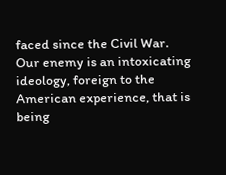faced since the Civil War. Our enemy is an intoxicating ideology, foreign to the American experience, that is being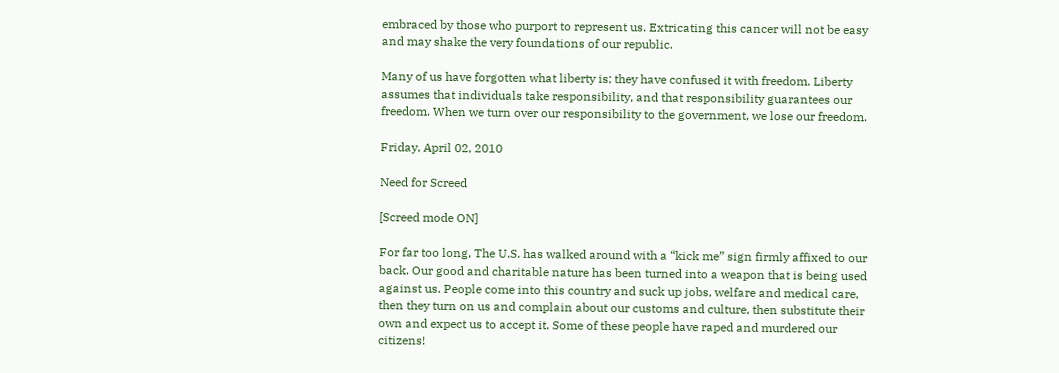embraced by those who purport to represent us. Extricating this cancer will not be easy and may shake the very foundations of our republic.

Many of us have forgotten what liberty is; they have confused it with freedom. Liberty assumes that individuals take responsibility, and that responsibility guarantees our freedom. When we turn over our responsibility to the government, we lose our freedom.

Friday, April 02, 2010

Need for Screed

[Screed mode ON]

For far too long, The U.S. has walked around with a “kick me” sign firmly affixed to our back. Our good and charitable nature has been turned into a weapon that is being used against us. People come into this country and suck up jobs, welfare and medical care, then they turn on us and complain about our customs and culture, then substitute their own and expect us to accept it. Some of these people have raped and murdered our citizens!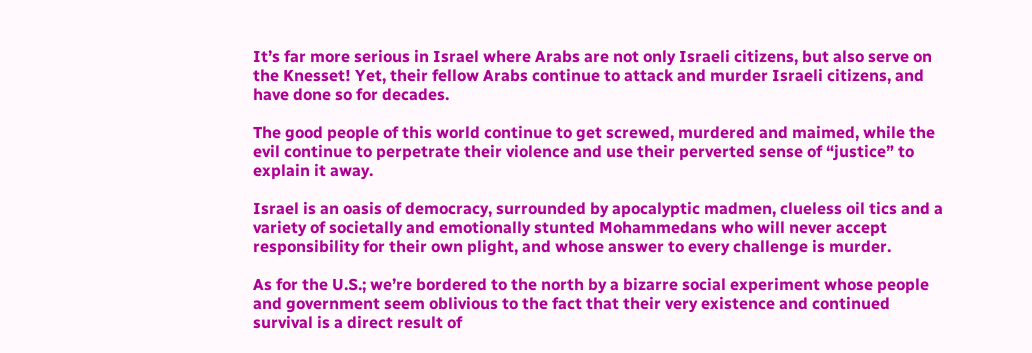It’s far more serious in Israel where Arabs are not only Israeli citizens, but also serve on the Knesset! Yet, their fellow Arabs continue to attack and murder Israeli citizens, and have done so for decades.

The good people of this world continue to get screwed, murdered and maimed, while the evil continue to perpetrate their violence and use their perverted sense of “justice” to explain it away.

Israel is an oasis of democracy, surrounded by apocalyptic madmen, clueless oil tics and a variety of societally and emotionally stunted Mohammedans who will never accept responsibility for their own plight, and whose answer to every challenge is murder.

As for the U.S.; we’re bordered to the north by a bizarre social experiment whose people and government seem oblivious to the fact that their very existence and continued survival is a direct result of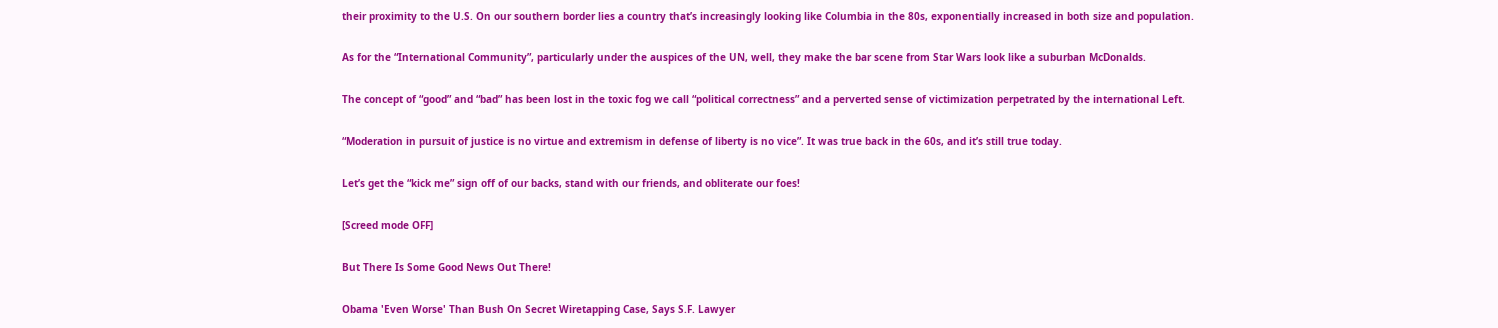their proximity to the U.S. On our southern border lies a country that’s increasingly looking like Columbia in the 80s, exponentially increased in both size and population.

As for the “International Community”, particularly under the auspices of the UN, well, they make the bar scene from Star Wars look like a suburban McDonalds.

The concept of “good” and “bad” has been lost in the toxic fog we call “political correctness” and a perverted sense of victimization perpetrated by the international Left.

“Moderation in pursuit of justice is no virtue and extremism in defense of liberty is no vice”. It was true back in the 60s, and it’s still true today.

Let’s get the “kick me” sign off of our backs, stand with our friends, and obliterate our foes!

[Screed mode OFF]

But There Is Some Good News Out There!

Obama 'Even Worse' Than Bush On Secret Wiretapping Case, Says S.F. Lawyer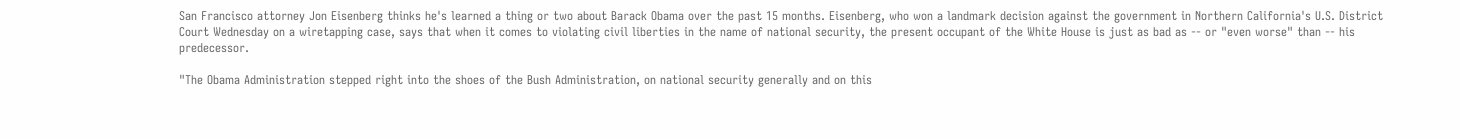San Francisco attorney Jon Eisenberg thinks he's learned a thing or two about Barack Obama over the past 15 months. Eisenberg, who won a landmark decision against the government in Northern California's U.S. District Court Wednesday on a wiretapping case, says that when it comes to violating civil liberties in the name of national security, the present occupant of the White House is just as bad as -- or "even worse" than -- his predecessor.

"The Obama Administration stepped right into the shoes of the Bush Administration, on national security generally and on this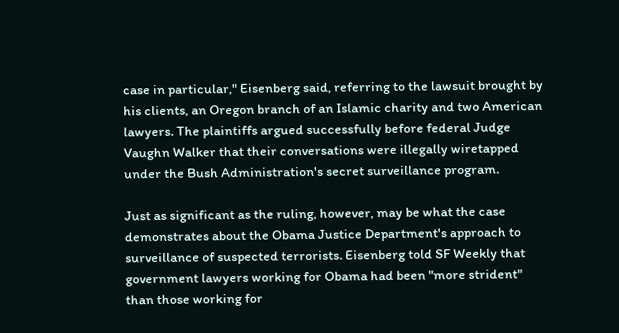case in particular," Eisenberg said, referring to the lawsuit brought by his clients, an Oregon branch of an Islamic charity and two American lawyers. The plaintiffs argued successfully before federal Judge Vaughn Walker that their conversations were illegally wiretapped under the Bush Administration's secret surveillance program.

Just as significant as the ruling, however, may be what the case demonstrates about the Obama Justice Department's approach to surveillance of suspected terrorists. Eisenberg told SF Weekly that government lawyers working for Obama had been "more strident" than those working for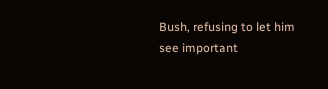Bush, refusing to let him see important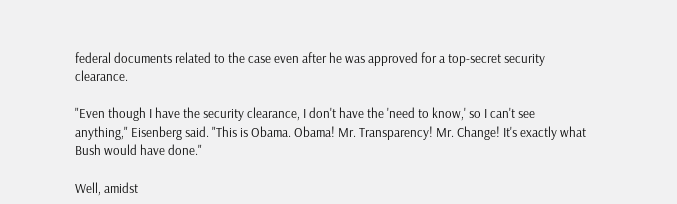federal documents related to the case even after he was approved for a top-secret security clearance.

"Even though I have the security clearance, I don't have the 'need to know,' so I can't see anything," Eisenberg said. "This is Obama. Obama! Mr. Transparency! Mr. Change! It's exactly what Bush would have done."

Well, amidst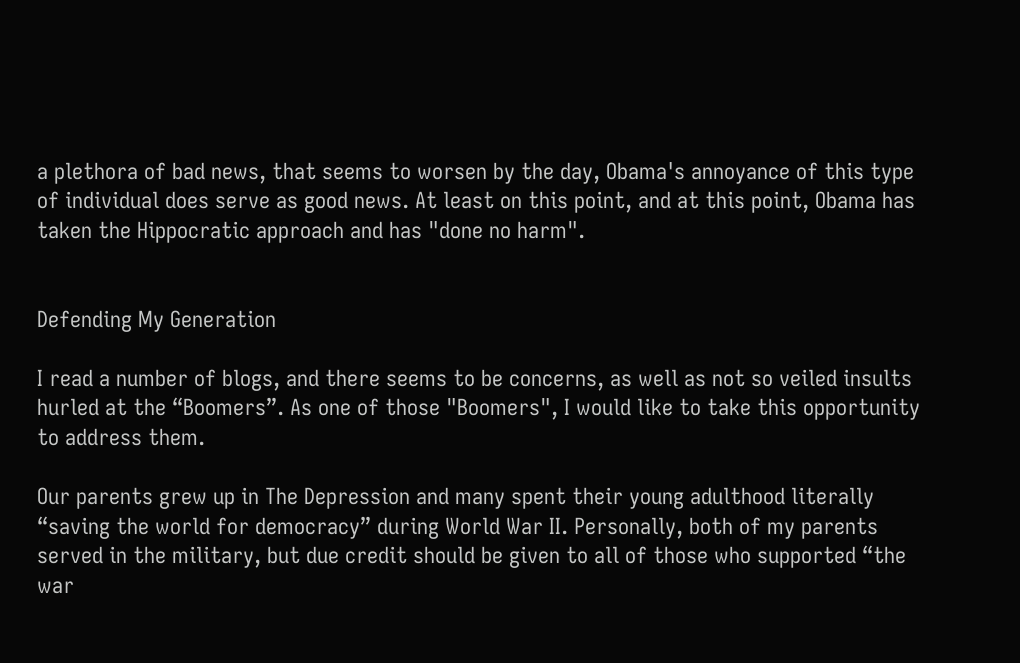a plethora of bad news, that seems to worsen by the day, Obama's annoyance of this type of individual does serve as good news. At least on this point, and at this point, Obama has taken the Hippocratic approach and has "done no harm".


Defending My Generation

I read a number of blogs, and there seems to be concerns, as well as not so veiled insults hurled at the “Boomers”. As one of those "Boomers", I would like to take this opportunity to address them.

Our parents grew up in The Depression and many spent their young adulthood literally “saving the world for democracy” during World War II. Personally, both of my parents served in the military, but due credit should be given to all of those who supported “the war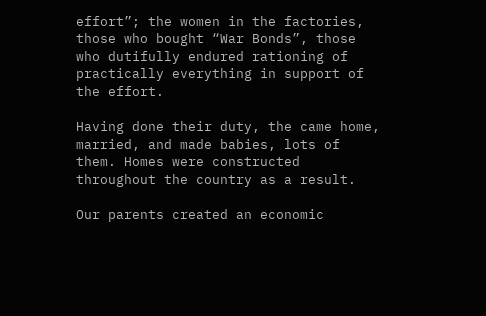effort”; the women in the factories, those who bought “War Bonds”, those who dutifully endured rationing of practically everything in support of the effort.

Having done their duty, the came home, married, and made babies, lots of them. Homes were constructed throughout the country as a result.

Our parents created an economic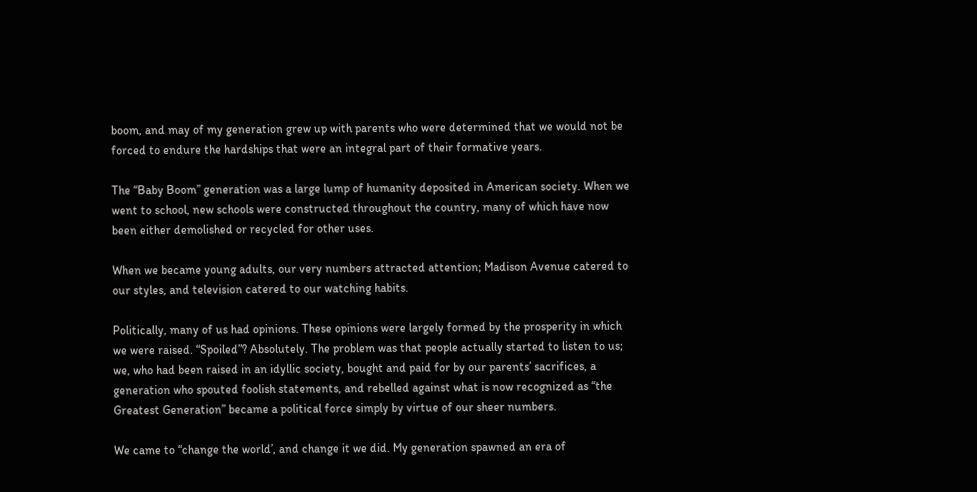boom, and may of my generation grew up with parents who were determined that we would not be forced to endure the hardships that were an integral part of their formative years.

The “Baby Boom” generation was a large lump of humanity deposited in American society. When we went to school, new schools were constructed throughout the country, many of which have now been either demolished or recycled for other uses.

When we became young adults, our very numbers attracted attention; Madison Avenue catered to our styles, and television catered to our watching habits.

Politically, many of us had opinions. These opinions were largely formed by the prosperity in which we were raised. “Spoiled”? Absolutely. The problem was that people actually started to listen to us; we, who had been raised in an idyllic society, bought and paid for by our parents’ sacrifices, a generation who spouted foolish statements, and rebelled against what is now recognized as “the Greatest Generation” became a political force simply by virtue of our sheer numbers.

We came to “change the world’, and change it we did. My generation spawned an era of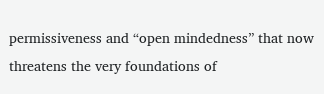permissiveness and “open mindedness” that now threatens the very foundations of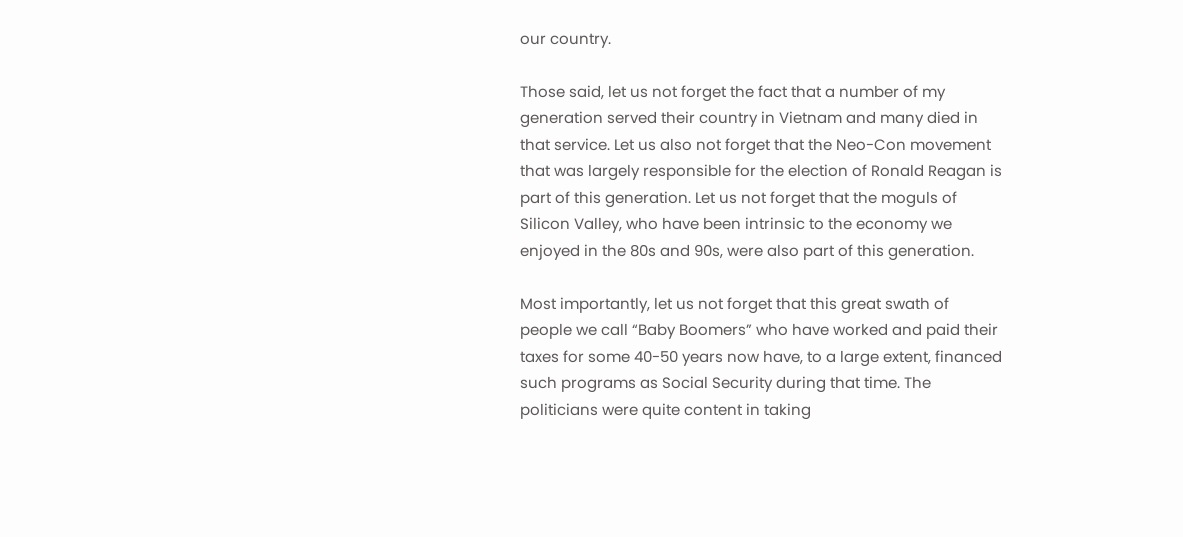our country.

Those said, let us not forget the fact that a number of my generation served their country in Vietnam and many died in that service. Let us also not forget that the Neo-Con movement that was largely responsible for the election of Ronald Reagan is part of this generation. Let us not forget that the moguls of Silicon Valley, who have been intrinsic to the economy we enjoyed in the 80s and 90s, were also part of this generation.

Most importantly, let us not forget that this great swath of people we call “Baby Boomers” who have worked and paid their taxes for some 40-50 years now have, to a large extent, financed such programs as Social Security during that time. The politicians were quite content in taking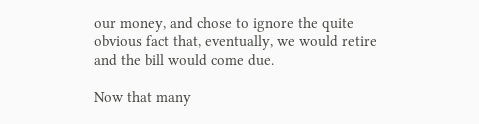our money, and chose to ignore the quite obvious fact that, eventually, we would retire and the bill would come due.

Now that many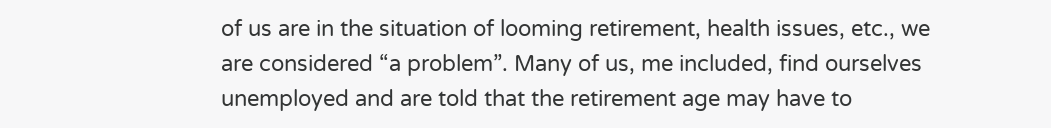of us are in the situation of looming retirement, health issues, etc., we are considered “a problem”. Many of us, me included, find ourselves unemployed and are told that the retirement age may have to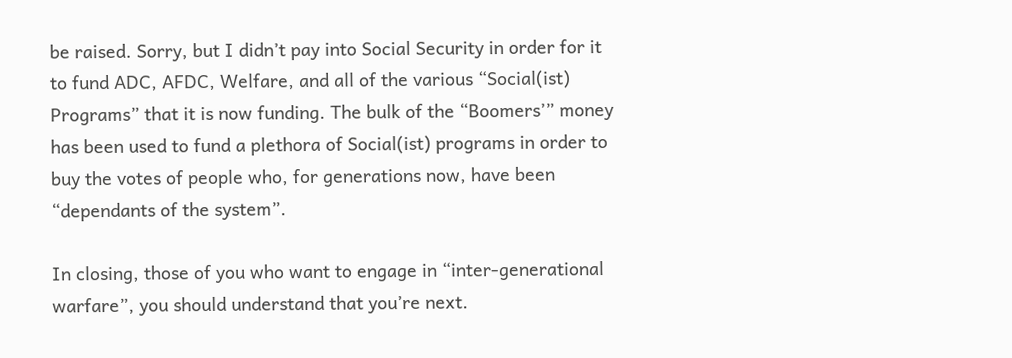be raised. Sorry, but I didn’t pay into Social Security in order for it to fund ADC, AFDC, Welfare, and all of the various “Social(ist) Programs” that it is now funding. The bulk of the “Boomers’” money has been used to fund a plethora of Social(ist) programs in order to buy the votes of people who, for generations now, have been “dependants of the system”.

In closing, those of you who want to engage in “inter-generational warfare”, you should understand that you’re next.